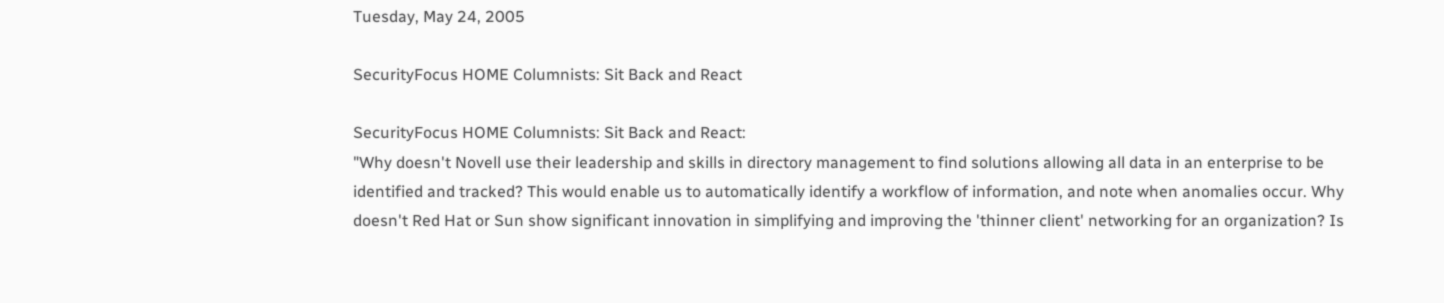Tuesday, May 24, 2005

SecurityFocus HOME Columnists: Sit Back and React

SecurityFocus HOME Columnists: Sit Back and React:
"Why doesn't Novell use their leadership and skills in directory management to find solutions allowing all data in an enterprise to be identified and tracked? This would enable us to automatically identify a workflow of information, and note when anomalies occur. Why doesn't Red Hat or Sun show significant innovation in simplifying and improving the 'thinner client' networking for an organization? Is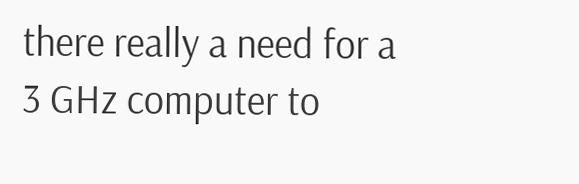there really a need for a 3 GHz computer to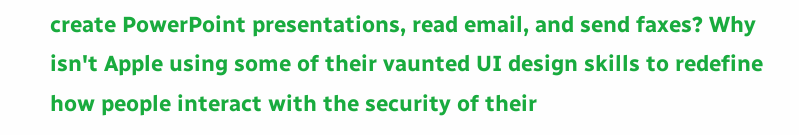create PowerPoint presentations, read email, and send faxes? Why isn't Apple using some of their vaunted UI design skills to redefine how people interact with the security of their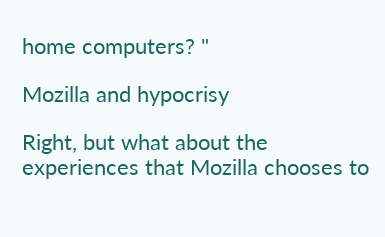home computers? "

Mozilla and hypocrisy

Right, but what about the experiences that Mozilla chooses to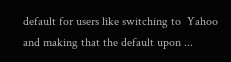default for users like switching to  Yahoo and making that the default upon ...